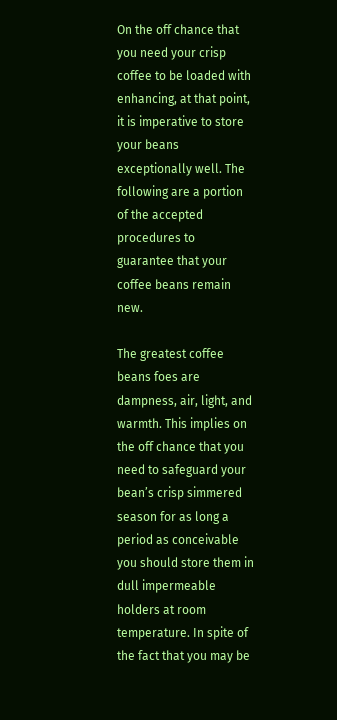On the off chance that you need your crisp coffee to be loaded with enhancing, at that point, it is imperative to store your beans exceptionally well. The following are a portion of the accepted procedures to guarantee that your coffee beans remain new.

The greatest coffee beans foes are dampness, air, light, and warmth. This implies on the off chance that you need to safeguard your bean’s crisp simmered season for as long a period as conceivable you should store them in dull impermeable holders at room temperature. In spite of the fact that you may be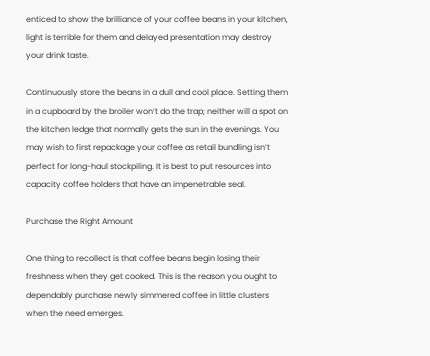enticed to show the brilliance of your coffee beans in your kitchen, light is terrible for them and delayed presentation may destroy your drink taste.

Continuously store the beans in a dull and cool place. Setting them in a cupboard by the broiler won’t do the trap; neither will a spot on the kitchen ledge that normally gets the sun in the evenings. You may wish to first repackage your coffee as retail bundling isn’t perfect for long-haul stockpiling. It is best to put resources into capacity coffee holders that have an impenetrable seal.

Purchase the Right Amount

One thing to recollect is that coffee beans begin losing their freshness when they get cooked. This is the reason you ought to dependably purchase newly simmered coffee in little clusters when the need emerges.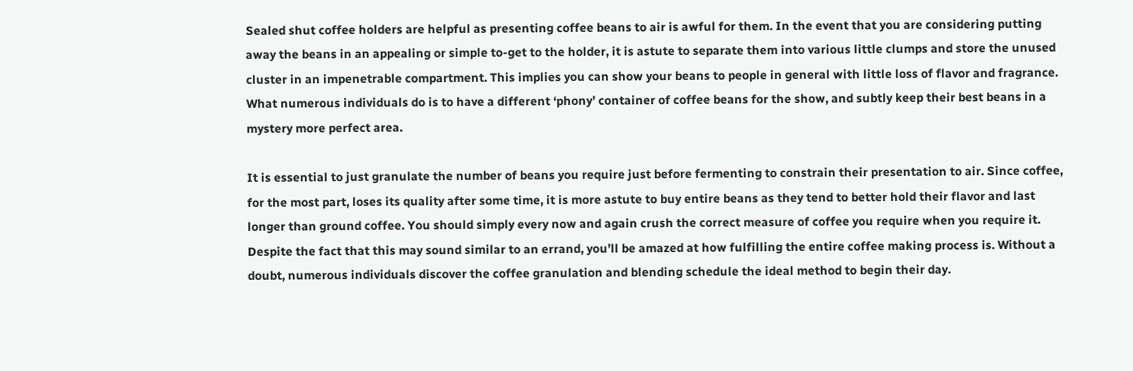Sealed shut coffee holders are helpful as presenting coffee beans to air is awful for them. In the event that you are considering putting away the beans in an appealing or simple to-get to the holder, it is astute to separate them into various little clumps and store the unused cluster in an impenetrable compartment. This implies you can show your beans to people in general with little loss of flavor and fragrance. What numerous individuals do is to have a different ‘phony’ container of coffee beans for the show, and subtly keep their best beans in a mystery more perfect area.

It is essential to just granulate the number of beans you require just before fermenting to constrain their presentation to air. Since coffee, for the most part, loses its quality after some time, it is more astute to buy entire beans as they tend to better hold their flavor and last longer than ground coffee. You should simply every now and again crush the correct measure of coffee you require when you require it. Despite the fact that this may sound similar to an errand, you’ll be amazed at how fulfilling the entire coffee making process is. Without a doubt, numerous individuals discover the coffee granulation and blending schedule the ideal method to begin their day.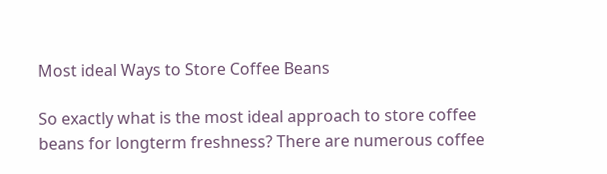Most ideal Ways to Store Coffee Beans

So exactly what is the most ideal approach to store coffee beans for longterm freshness? There are numerous coffee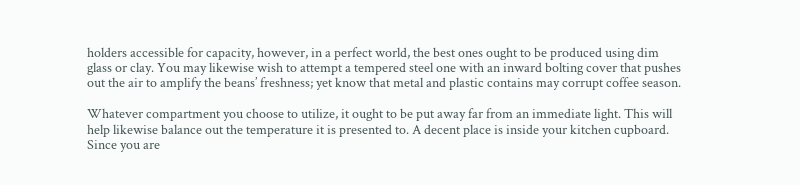holders accessible for capacity, however, in a perfect world, the best ones ought to be produced using dim glass or clay. You may likewise wish to attempt a tempered steel one with an inward bolting cover that pushes out the air to amplify the beans’ freshness; yet know that metal and plastic contains may corrupt coffee season.

Whatever compartment you choose to utilize, it ought to be put away far from an immediate light. This will help likewise balance out the temperature it is presented to. A decent place is inside your kitchen cupboard. Since you are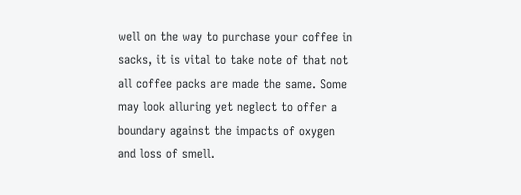well on the way to purchase your coffee in sacks, it is vital to take note of that not all coffee packs are made the same. Some may look alluring yet neglect to offer a boundary against the impacts of oxygen and loss of smell.